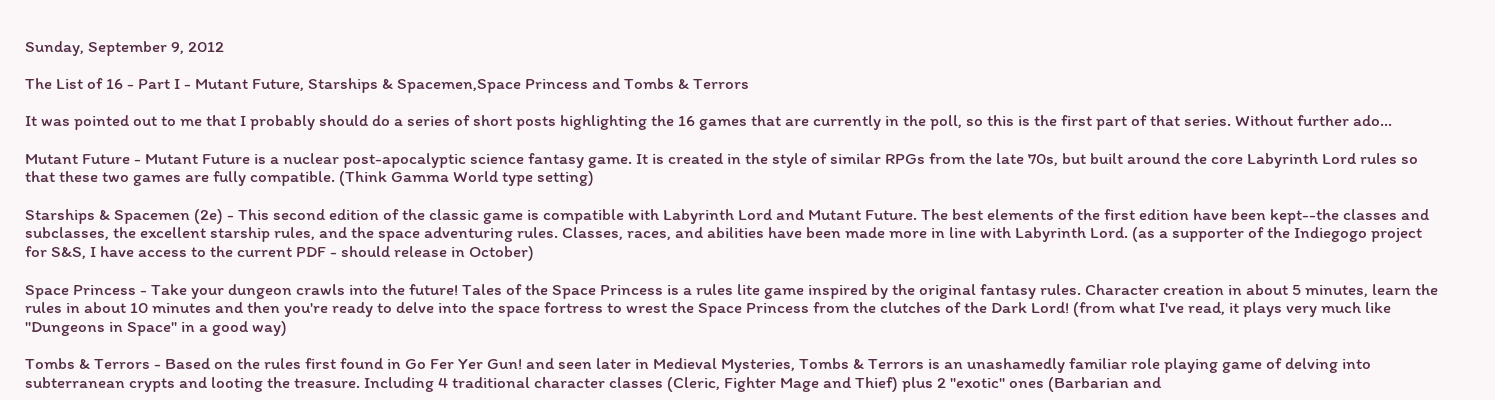Sunday, September 9, 2012

The List of 16 - Part I - Mutant Future, Starships & Spacemen,Space Princess and Tombs & Terrors

It was pointed out to me that I probably should do a series of short posts highlighting the 16 games that are currently in the poll, so this is the first part of that series. Without further ado...

Mutant Future - Mutant Future is a nuclear post-apocalyptic science fantasy game. It is created in the style of similar RPGs from the late 70s, but built around the core Labyrinth Lord rules so that these two games are fully compatible. (Think Gamma World type setting)

Starships & Spacemen (2e) - This second edition of the classic game is compatible with Labyrinth Lord and Mutant Future. The best elements of the first edition have been kept--the classes and subclasses, the excellent starship rules, and the space adventuring rules. Classes, races, and abilities have been made more in line with Labyrinth Lord. (as a supporter of the Indiegogo project for S&S, I have access to the current PDF - should release in October)

Space Princess - Take your dungeon crawls into the future! Tales of the Space Princess is a rules lite game inspired by the original fantasy rules. Character creation in about 5 minutes, learn the rules in about 10 minutes and then you're ready to delve into the space fortress to wrest the Space Princess from the clutches of the Dark Lord! (from what I've read, it plays very much like "Dungeons in Space" in a good way)

Tombs & Terrors - Based on the rules first found in Go Fer Yer Gun! and seen later in Medieval Mysteries, Tombs & Terrors is an unashamedly familiar role playing game of delving into subterranean crypts and looting the treasure. Including 4 traditional character classes (Cleric, Fighter Mage and Thief) plus 2 "exotic" ones (Barbarian and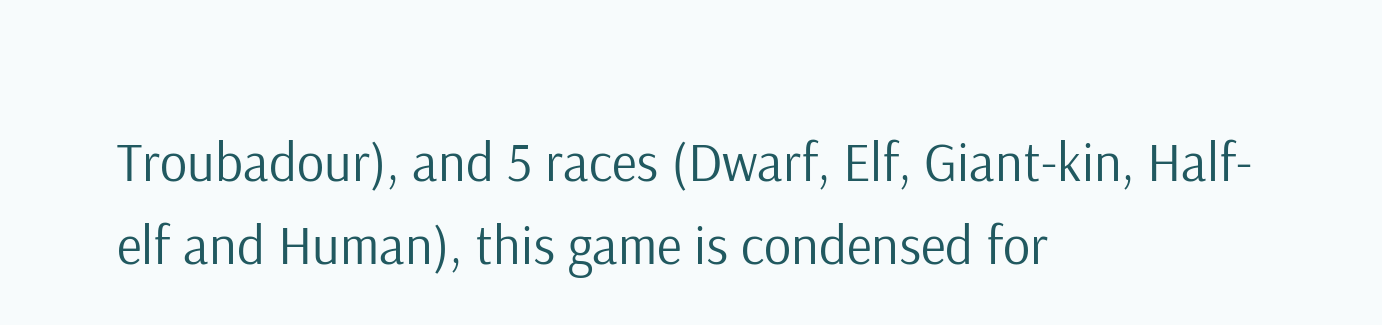Troubadour), and 5 races (Dwarf, Elf, Giant-kin, Half-elf and Human), this game is condensed for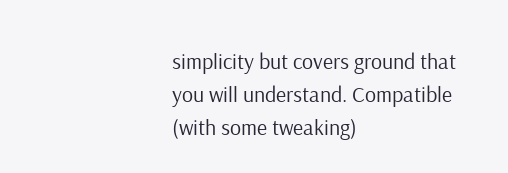simplicity but covers ground that you will understand. Compatible (with some tweaking)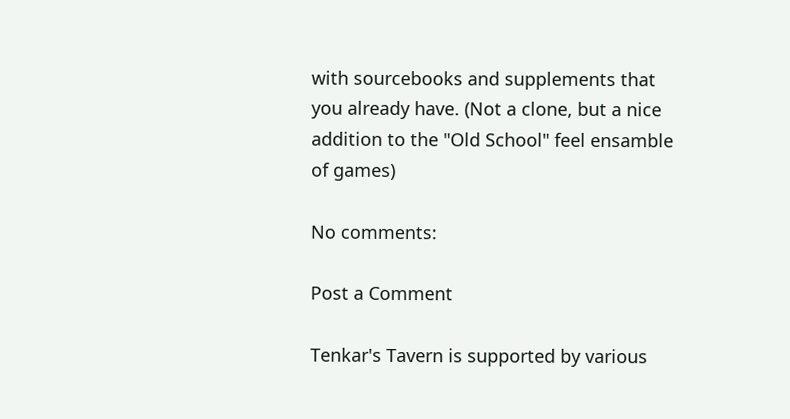with sourcebooks and supplements that you already have. (Not a clone, but a nice addition to the "Old School" feel ensamble of games)

No comments:

Post a Comment

Tenkar's Tavern is supported by various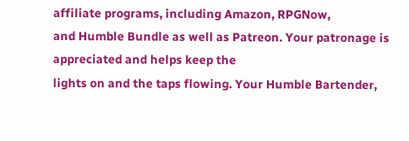affiliate programs, including Amazon, RPGNow,
and Humble Bundle as well as Patreon. Your patronage is appreciated and helps keep the
lights on and the taps flowing. Your Humble Bartender,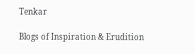Tenkar

Blogs of Inspiration & Erudition